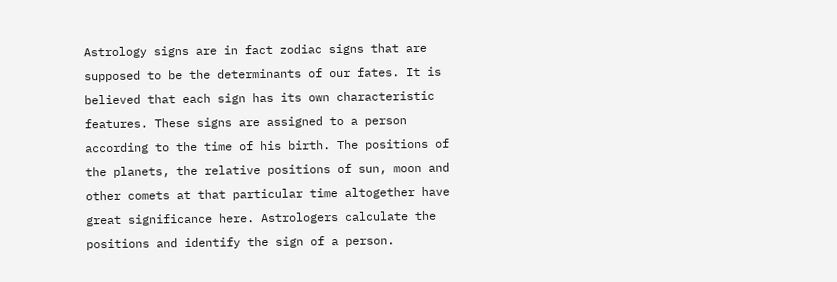Astrology signs are in fact zodiac signs that are supposed to be the determinants of our fates. It is believed that each sign has its own characteristic features. These signs are assigned to a person according to the time of his birth. The positions of the planets, the relative positions of sun, moon and other comets at that particular time altogether have great significance here. Astrologers calculate the positions and identify the sign of a person.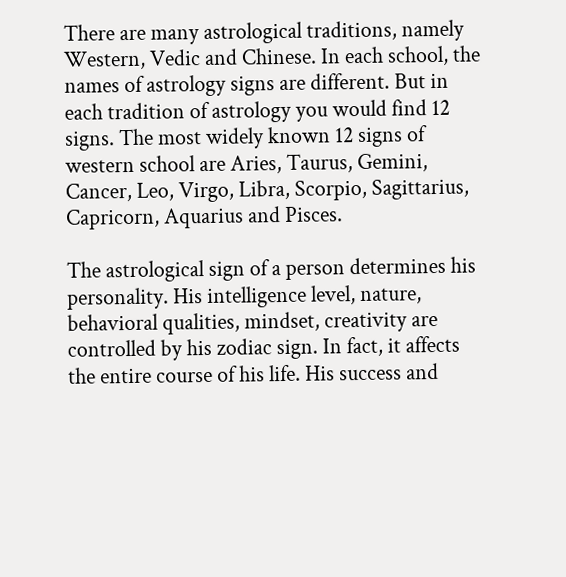There are many astrological traditions, namely Western, Vedic and Chinese. In each school, the names of astrology signs are different. But in each tradition of astrology you would find 12 signs. The most widely known 12 signs of western school are Aries, Taurus, Gemini, Cancer, Leo, Virgo, Libra, Scorpio, Sagittarius, Capricorn, Aquarius and Pisces.

The astrological sign of a person determines his personality. His intelligence level, nature, behavioral qualities, mindset, creativity are controlled by his zodiac sign. In fact, it affects the entire course of his life. His success and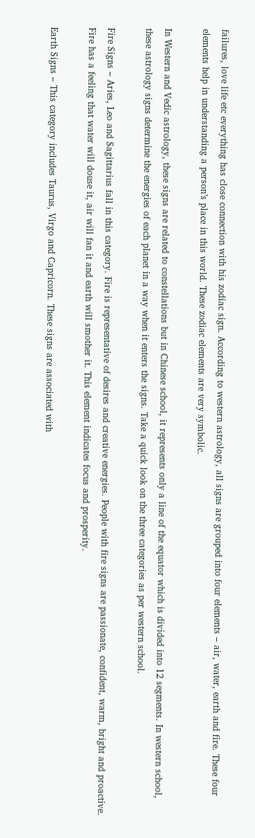failures, love life etc everything has close connection with his zodiac sign. According to western astrology, all signs are grouped into four elements – air, water, earth and fire. These four elements help in understanding a person’s place in this world. These zodiac elements are very symbolic.

In Western and Vedic astrology, these signs are related to constellations but in Chinese school, it represents only a line of the equator which is divided into 12 segments. In western school, these astrology signs determine the energies of each planet in a way when it enters the signs. Take a quick look on the three categories as per western school.

Fire Signs – Aries, Leo and Sagittarius fall in this category. Fire is representative of desires and creative energies. People with fire signs are passionate, confident, warm, bright and proactive. Fire has a feeling that water will douse it, air will fan it and earth will smother it. This element indicates focus and prosperity.

Earth Signs – This category includes Taurus, Virgo and Capricorn. These signs are associated with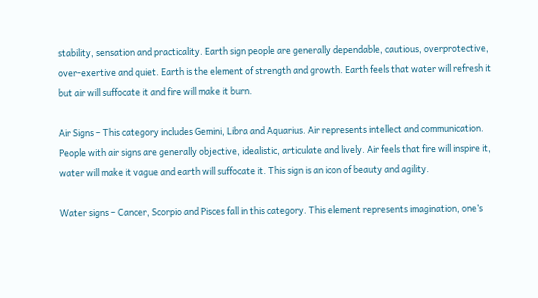stability, sensation and practicality. Earth sign people are generally dependable, cautious, overprotective, over-exertive and quiet. Earth is the element of strength and growth. Earth feels that water will refresh it but air will suffocate it and fire will make it burn.

Air Signs – This category includes Gemini, Libra and Aquarius. Air represents intellect and communication. People with air signs are generally objective, idealistic, articulate and lively. Air feels that fire will inspire it, water will make it vague and earth will suffocate it. This sign is an icon of beauty and agility.

Water signs – Cancer, Scorpio and Pisces fall in this category. This element represents imagination, one’s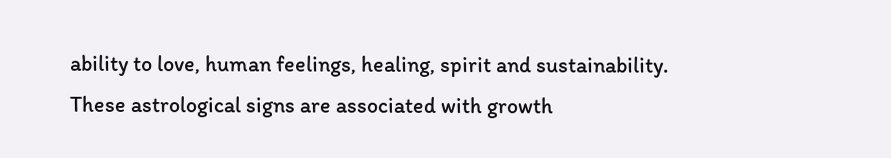ability to love, human feelings, healing, spirit and sustainability. These astrological signs are associated with growth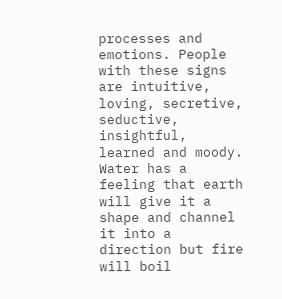processes and emotions. People with these signs are intuitive, loving, secretive, seductive, insightful, learned and moody. Water has a feeling that earth will give it a shape and channel it into a direction but fire will boil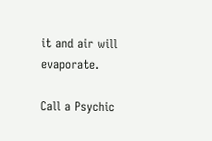it and air will evaporate.

Call a Psychic